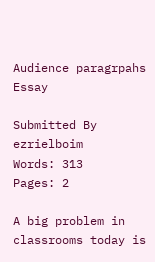Audience paragrpahs Essay

Submitted By ezrielboim
Words: 313
Pages: 2

A big problem in classrooms today is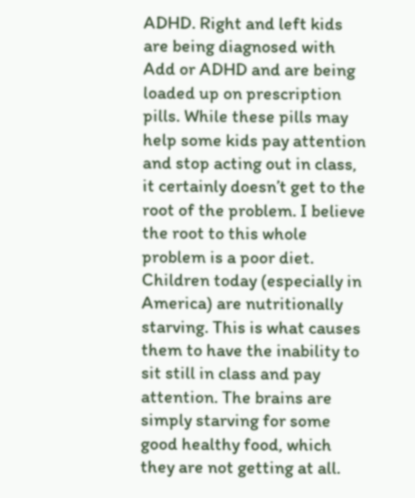ADHD. Right and left kids are being diagnosed with Add or ADHD and are being loaded up on prescription pills. While these pills may help some kids pay attention and stop acting out in class, it certainly doesn’t get to the root of the problem. I believe the root to this whole problem is a poor diet. Children today (especially in America) are nutritionally starving. This is what causes them to have the inability to sit still in class and pay attention. The brains are simply starving for some good healthy food, which they are not getting at all.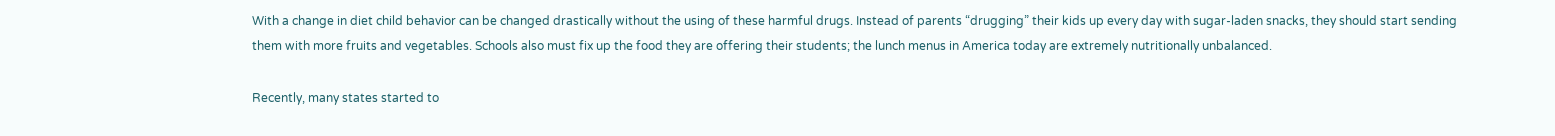With a change in diet child behavior can be changed drastically without the using of these harmful drugs. Instead of parents “drugging” their kids up every day with sugar-laden snacks, they should start sending them with more fruits and vegetables. Schools also must fix up the food they are offering their students; the lunch menus in America today are extremely nutritionally unbalanced.

Recently, many states started to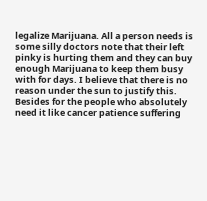legalize Marijuana. All a person needs is some silly doctors note that their left pinky is hurting them and they can buy enough Marijuana to keep them busy with for days. I believe that there is no reason under the sun to justify this. Besides for the people who absolutely need it like cancer patience suffering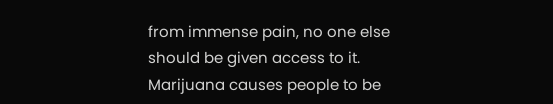from immense pain, no one else should be given access to it. Marijuana causes people to be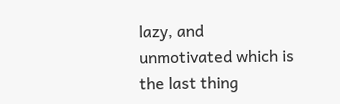lazy, and unmotivated which is the last thing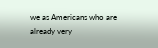we as Americans who are already very